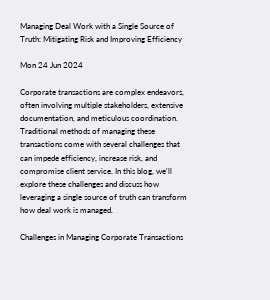Managing Deal Work with a Single Source of Truth: Mitigating Risk and Improving Efficiency

Mon 24 Jun 2024

Corporate transactions are complex endeavors, often involving multiple stakeholders, extensive documentation, and meticulous coordination. Traditional methods of managing these transactions come with several challenges that can impede efficiency, increase risk, and compromise client service. In this blog, we'll explore these challenges and discuss how leveraging a single source of truth can transform how deal work is managed.

Challenges in Managing Corporate Transactions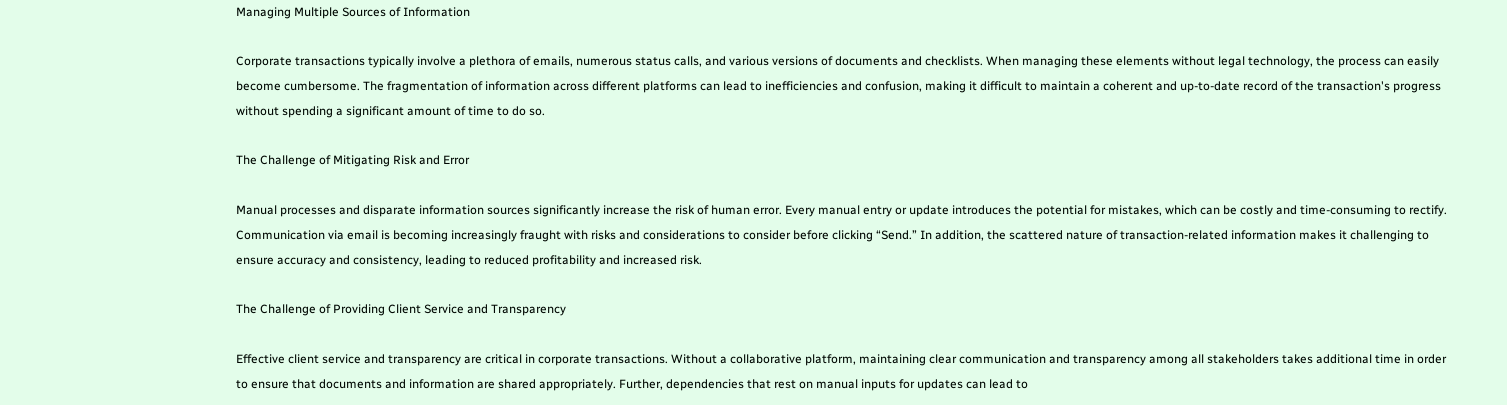Managing Multiple Sources of Information

Corporate transactions typically involve a plethora of emails, numerous status calls, and various versions of documents and checklists. When managing these elements without legal technology, the process can easily become cumbersome. The fragmentation of information across different platforms can lead to inefficiencies and confusion, making it difficult to maintain a coherent and up-to-date record of the transaction's progress without spending a significant amount of time to do so.

The Challenge of Mitigating Risk and Error

Manual processes and disparate information sources significantly increase the risk of human error. Every manual entry or update introduces the potential for mistakes, which can be costly and time-consuming to rectify. Communication via email is becoming increasingly fraught with risks and considerations to consider before clicking “Send.” In addition, the scattered nature of transaction-related information makes it challenging to ensure accuracy and consistency, leading to reduced profitability and increased risk.

The Challenge of Providing Client Service and Transparency

Effective client service and transparency are critical in corporate transactions. Without a collaborative platform, maintaining clear communication and transparency among all stakeholders takes additional time in order to ensure that documents and information are shared appropriately. Further, dependencies that rest on manual inputs for updates can lead to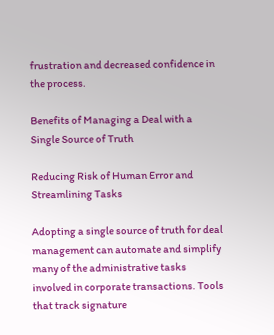frustration and decreased confidence in the process.

Benefits of Managing a Deal with a Single Source of Truth

Reducing Risk of Human Error and Streamlining Tasks

Adopting a single source of truth for deal management can automate and simplify many of the administrative tasks involved in corporate transactions. Tools that track signature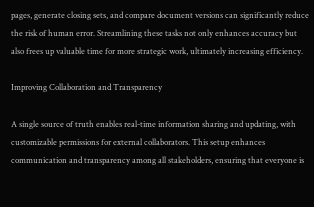pages, generate closing sets, and compare document versions can significantly reduce the risk of human error. Streamlining these tasks not only enhances accuracy but also frees up valuable time for more strategic work, ultimately increasing efficiency.

Improving Collaboration and Transparency

A single source of truth enables real-time information sharing and updating, with customizable permissions for external collaborators. This setup enhances communication and transparency among all stakeholders, ensuring that everyone is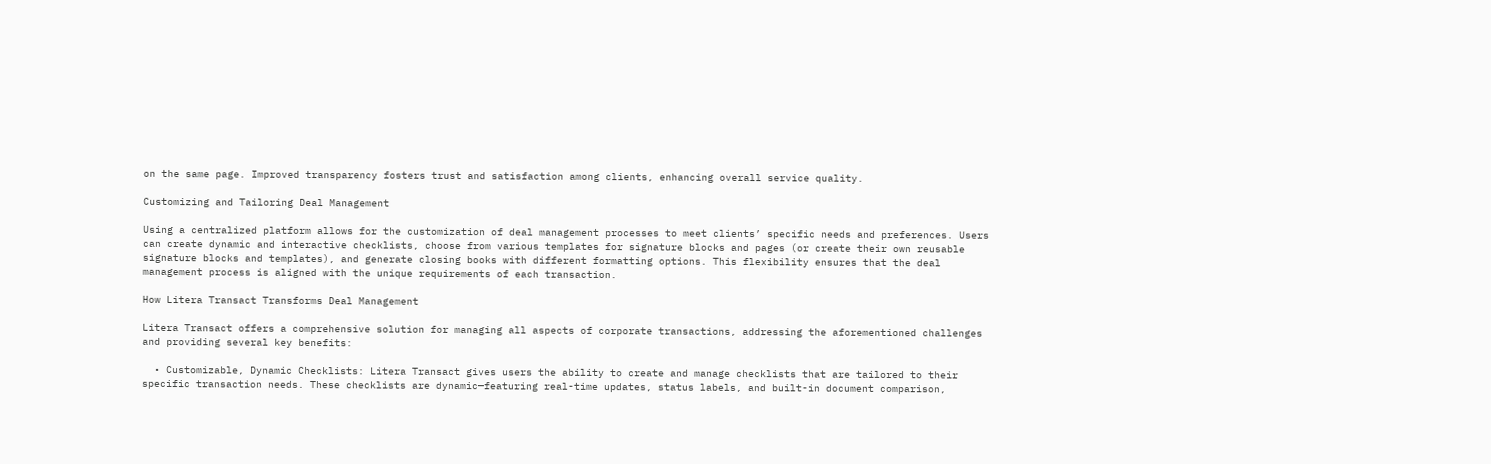on the same page. Improved transparency fosters trust and satisfaction among clients, enhancing overall service quality.

Customizing and Tailoring Deal Management

Using a centralized platform allows for the customization of deal management processes to meet clients’ specific needs and preferences. Users can create dynamic and interactive checklists, choose from various templates for signature blocks and pages (or create their own reusable signature blocks and templates), and generate closing books with different formatting options. This flexibility ensures that the deal management process is aligned with the unique requirements of each transaction.

How Litera Transact Transforms Deal Management

Litera Transact offers a comprehensive solution for managing all aspects of corporate transactions, addressing the aforementioned challenges and providing several key benefits:

  • Customizable, Dynamic Checklists: Litera Transact gives users the ability to create and manage checklists that are tailored to their specific transaction needs. These checklists are dynamic—featuring real-time updates, status labels, and built-in document comparison,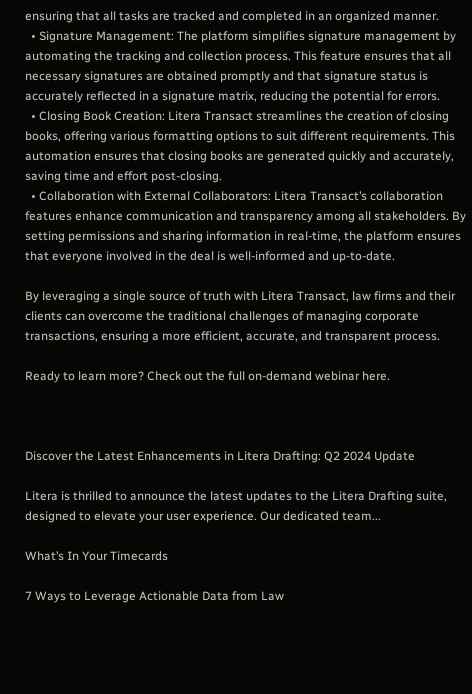ensuring that all tasks are tracked and completed in an organized manner.
  • Signature Management: The platform simplifies signature management by automating the tracking and collection process. This feature ensures that all necessary signatures are obtained promptly and that signature status is accurately reflected in a signature matrix, reducing the potential for errors.
  • Closing Book Creation: Litera Transact streamlines the creation of closing books, offering various formatting options to suit different requirements. This automation ensures that closing books are generated quickly and accurately, saving time and effort post-closing.
  • Collaboration with External Collaborators: Litera Transact’s collaboration features enhance communication and transparency among all stakeholders. By setting permissions and sharing information in real-time, the platform ensures that everyone involved in the deal is well-informed and up-to-date.

By leveraging a single source of truth with Litera Transact, law firms and their clients can overcome the traditional challenges of managing corporate transactions, ensuring a more efficient, accurate, and transparent process.

Ready to learn more? Check out the full on-demand webinar here.



Discover the Latest Enhancements in Litera Drafting: Q2 2024 Update

Litera is thrilled to announce the latest updates to the Litera Drafting suite, designed to elevate your user experience. Our dedicated team...

What’s In Your Timecards

7 Ways to Leverage Actionable Data from Law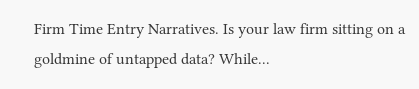Firm Time Entry Narratives. Is your law firm sitting on a goldmine of untapped data? While...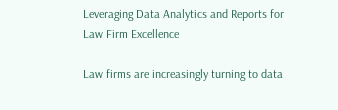Leveraging Data Analytics and Reports for Law Firm Excellence

Law firms are increasingly turning to data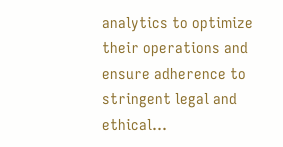analytics to optimize their operations and ensure adherence to stringent legal and ethical...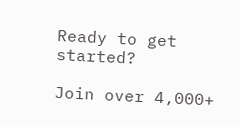Ready to get started?

Join over 4,000+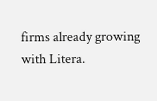firms already growing with Litera.